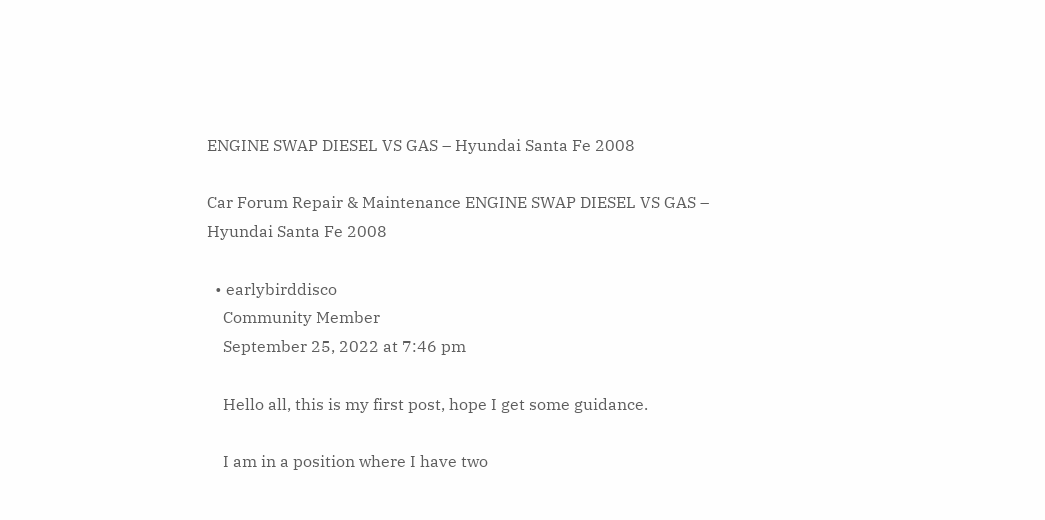ENGINE SWAP DIESEL VS GAS – Hyundai Santa Fe 2008

Car Forum Repair & Maintenance ENGINE SWAP DIESEL VS GAS – Hyundai Santa Fe 2008

  • earlybirddisco
    Community Member
    September 25, 2022 at 7:46 pm

    Hello all, this is my first post, hope I get some guidance.

    I am in a position where I have two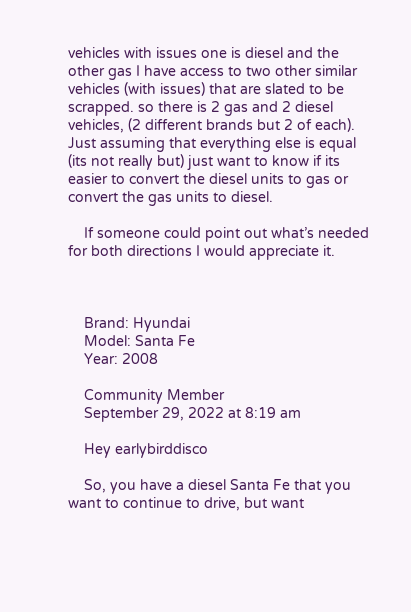vehicles with issues one is diesel and the other gas I have access to two other similar vehicles (with issues) that are slated to be scrapped. so there is 2 gas and 2 diesel vehicles, (2 different brands but 2 of each). Just assuming that everything else is equal (its not really but) just want to know if its easier to convert the diesel units to gas or convert the gas units to diesel.

    If someone could point out what’s needed for both directions I would appreciate it.



    Brand: Hyundai
    Model: Santa Fe
    Year: 2008

    Community Member
    September 29, 2022 at 8:19 am

    Hey earlybirddisco

    So, you have a diesel Santa Fe that you want to continue to drive, but want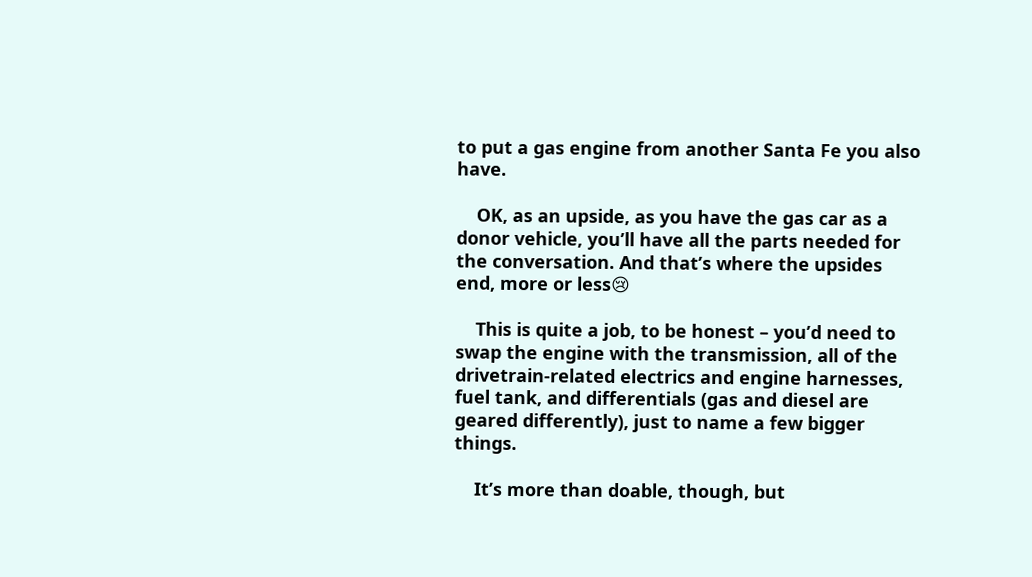to put a gas engine from another Santa Fe you also have.

    OK, as an upside, as you have the gas car as a donor vehicle, you’ll have all the parts needed for the conversation. And that’s where the upsides end, more or less😢

    This is quite a job, to be honest – you’d need to swap the engine with the transmission, all of the drivetrain-related electrics and engine harnesses, fuel tank, and differentials (gas and diesel are geared differently), just to name a few bigger things.

    It’s more than doable, though, but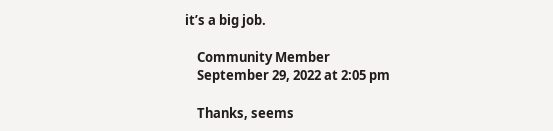it’s a big job.

    Community Member
    September 29, 2022 at 2:05 pm

    Thanks, seems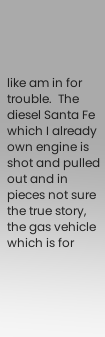like am in for trouble.  The diesel Santa Fe which I already own engine is shot and pulled out and in pieces not sure the true story, the gas vehicle which is for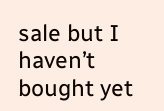sale but I haven’t bought yet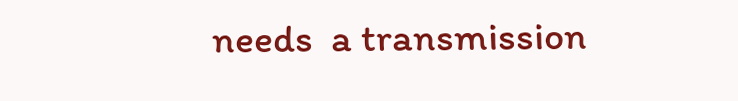needs  a transmission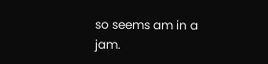so seems am in a jam.